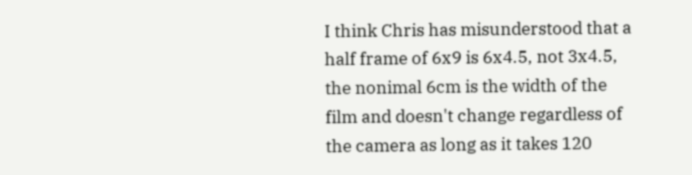I think Chris has misunderstood that a half frame of 6x9 is 6x4.5, not 3x4.5, the nonimal 6cm is the width of the film and doesn't change regardless of the camera as long as it takes 120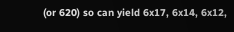(or 620) so can yield 6x17, 6x14, 6x12,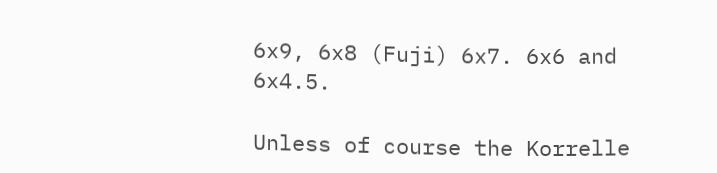6x9, 6x8 (Fuji) 6x7. 6x6 and 6x4.5.

Unless of course the Korrelle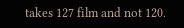takes 127 film and not 120.